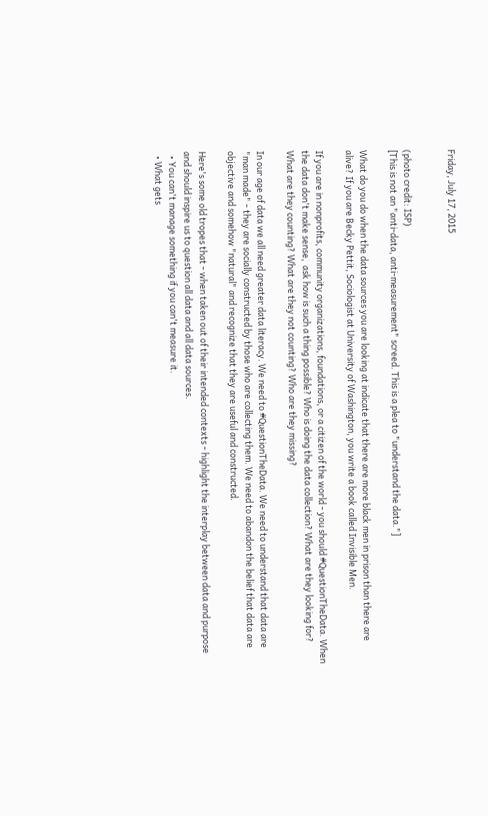Friday, July 17, 2015


(photo credit: ISP)
[This is not an "anti-data, anti-measurement" screed. This is a plea to "understand the data."]

What do you do when the data sources you are looking at indicate that there are more black men in prison than there are alive? If you are Becky Pettit, Sociologist at University of Washington, you write a book called Invisible Men.

If you are in nonprofits, community organizations, foundations, or a citizen of the world - you should #QuestionTheData. When the data don't make sense,  ask how is such a thing possible? Who is doing the data collection? What are they looking for? What are they counting? What are they not counting? Who are they missing?

In our age of data we all need greater data literacy. We need to #QuestionTheData. We need to understand that data are "man made" - they are socially constructed by those who are collecting them. We need to abandon the belief that data are objective and somehow "natural" and recognize that they are useful and constructed.

Here's some old tropes that - when taken out of their intended contexts - highlight the interplay between data and purpose and should inspire us to question all data and all data sources.
  • You can't manage something if you can't measure it.
  • What gets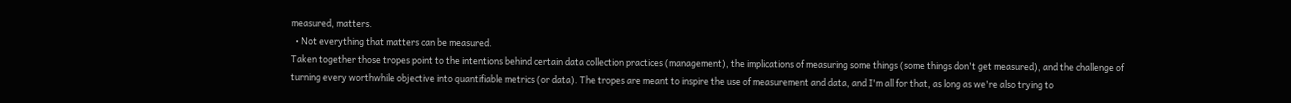measured, matters.
  • Not everything that matters can be measured.
Taken together those tropes point to the intentions behind certain data collection practices (management), the implications of measuring some things (some things don't get measured), and the challenge of turning every worthwhile objective into quantifiable metrics (or data). The tropes are meant to inspire the use of measurement and data, and I'm all for that, as long as we're also trying to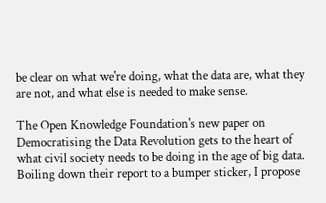be clear on what we're doing, what the data are, what they are not, and what else is needed to make sense.

The Open Knowledge Foundation's new paper on Democratising the Data Revolution gets to the heart of what civil society needs to be doing in the age of big data. Boiling down their report to a bumper sticker, I propose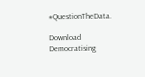#QuestionTheData.

Download Democratising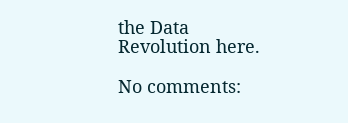the Data Revolution here.

No comments: